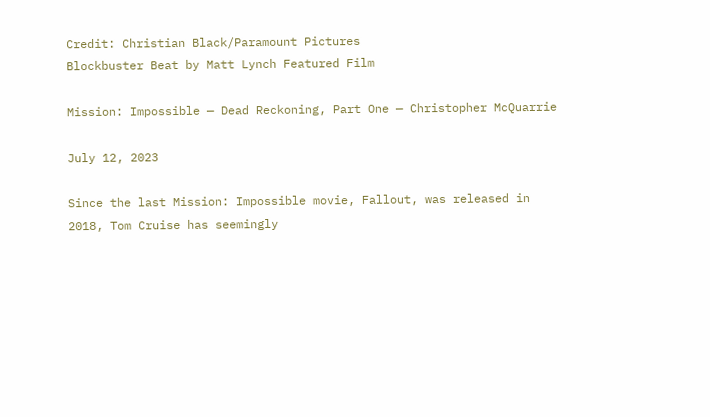Credit: Christian Black/Paramount Pictures
Blockbuster Beat by Matt Lynch Featured Film

Mission: Impossible — Dead Reckoning, Part One — Christopher McQuarrie

July 12, 2023

Since the last Mission: Impossible movie, Fallout, was released in 2018, Tom Cruise has seemingly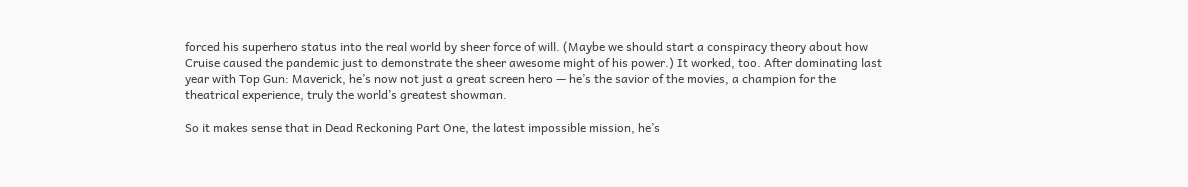forced his superhero status into the real world by sheer force of will. (Maybe we should start a conspiracy theory about how Cruise caused the pandemic just to demonstrate the sheer awesome might of his power.) It worked, too. After dominating last year with Top Gun: Maverick, he’s now not just a great screen hero — he’s the savior of the movies, a champion for the theatrical experience, truly the world’s greatest showman.

So it makes sense that in Dead Reckoning Part One, the latest impossible mission, he’s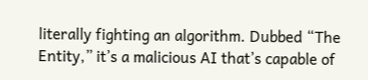literally fighting an algorithm. Dubbed “The Entity,” it’s a malicious AI that’s capable of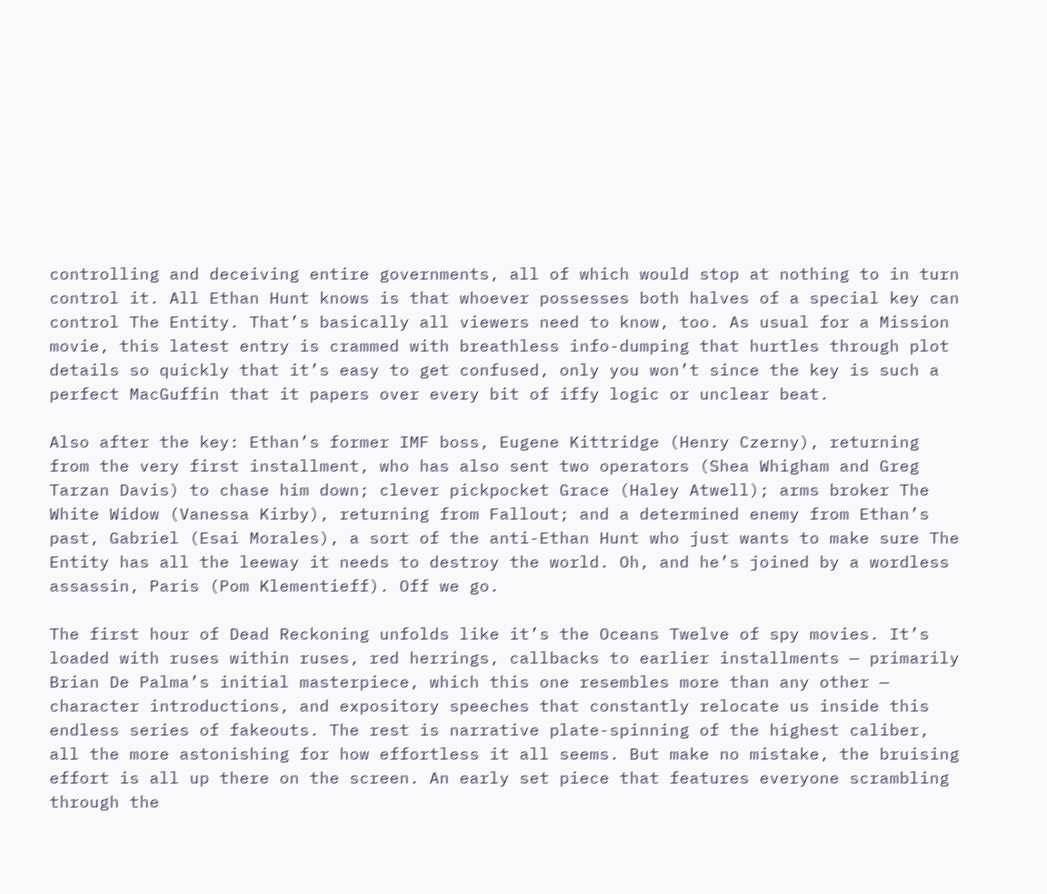controlling and deceiving entire governments, all of which would stop at nothing to in turn control it. All Ethan Hunt knows is that whoever possesses both halves of a special key can control The Entity. That’s basically all viewers need to know, too. As usual for a Mission movie, this latest entry is crammed with breathless info-dumping that hurtles through plot details so quickly that it’s easy to get confused, only you won’t since the key is such a perfect MacGuffin that it papers over every bit of iffy logic or unclear beat.

Also after the key: Ethan’s former IMF boss, Eugene Kittridge (Henry Czerny), returning from the very first installment, who has also sent two operators (Shea Whigham and Greg Tarzan Davis) to chase him down; clever pickpocket Grace (Haley Atwell); arms broker The White Widow (Vanessa Kirby), returning from Fallout; and a determined enemy from Ethan’s past, Gabriel (Esai Morales), a sort of the anti-Ethan Hunt who just wants to make sure The Entity has all the leeway it needs to destroy the world. Oh, and he’s joined by a wordless assassin, Paris (Pom Klementieff). Off we go.

The first hour of Dead Reckoning unfolds like it’s the Oceans Twelve of spy movies. It’s loaded with ruses within ruses, red herrings, callbacks to earlier installments — primarily Brian De Palma’s initial masterpiece, which this one resembles more than any other — character introductions, and expository speeches that constantly relocate us inside this endless series of fakeouts. The rest is narrative plate-spinning of the highest caliber, all the more astonishing for how effortless it all seems. But make no mistake, the bruising effort is all up there on the screen. An early set piece that features everyone scrambling through the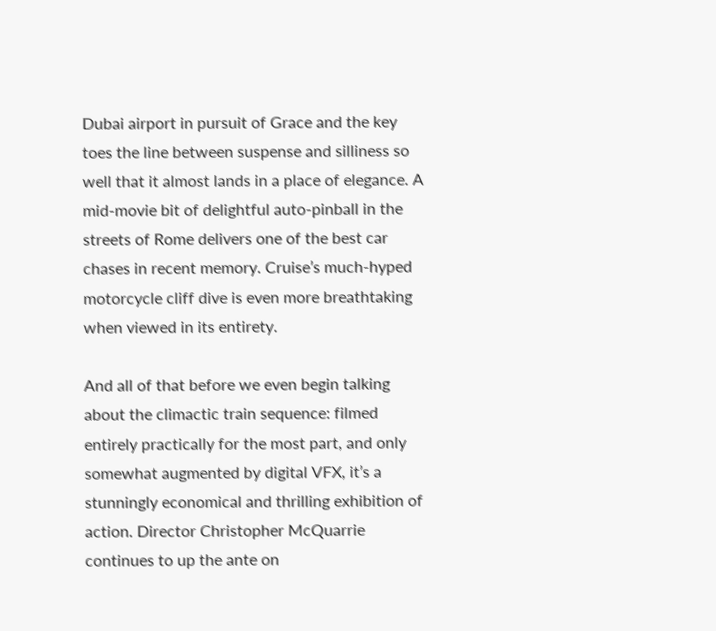Dubai airport in pursuit of Grace and the key toes the line between suspense and silliness so well that it almost lands in a place of elegance. A mid-movie bit of delightful auto-pinball in the streets of Rome delivers one of the best car chases in recent memory. Cruise’s much-hyped motorcycle cliff dive is even more breathtaking when viewed in its entirety.

And all of that before we even begin talking about the climactic train sequence: filmed entirely practically for the most part, and only somewhat augmented by digital VFX, it’s a stunningly economical and thrilling exhibition of action. Director Christopher McQuarrie continues to up the ante on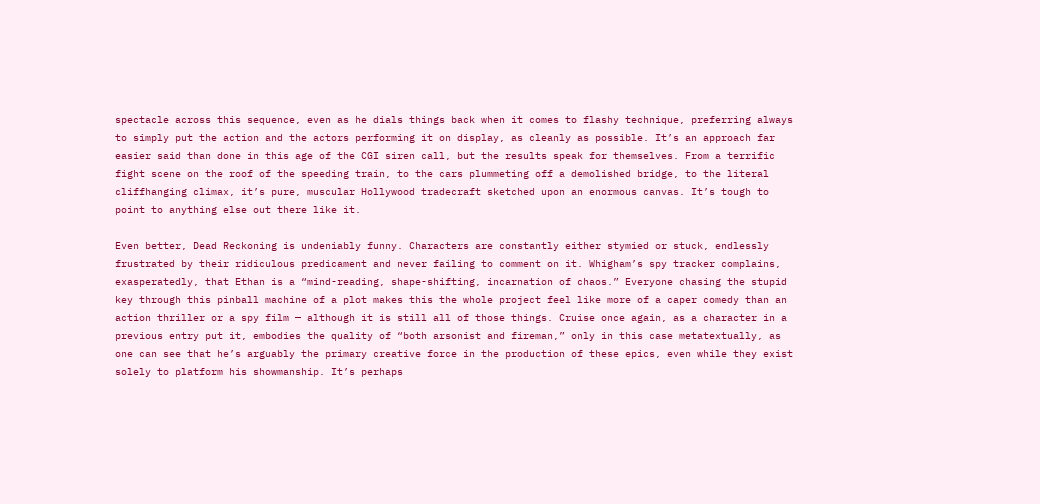spectacle across this sequence, even as he dials things back when it comes to flashy technique, preferring always to simply put the action and the actors performing it on display, as cleanly as possible. It’s an approach far easier said than done in this age of the CGI siren call, but the results speak for themselves. From a terrific fight scene on the roof of the speeding train, to the cars plummeting off a demolished bridge, to the literal cliffhanging climax, it’s pure, muscular Hollywood tradecraft sketched upon an enormous canvas. It’s tough to point to anything else out there like it.

Even better, Dead Reckoning is undeniably funny. Characters are constantly either stymied or stuck, endlessly frustrated by their ridiculous predicament and never failing to comment on it. Whigham’s spy tracker complains, exasperatedly, that Ethan is a “mind-reading, shape-shifting, incarnation of chaos.” Everyone chasing the stupid key through this pinball machine of a plot makes this the whole project feel like more of a caper comedy than an action thriller or a spy film — although it is still all of those things. Cruise once again, as a character in a previous entry put it, embodies the quality of “both arsonist and fireman,” only in this case metatextually, as one can see that he’s arguably the primary creative force in the production of these epics, even while they exist solely to platform his showmanship. It’s perhaps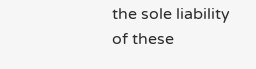the sole liability of these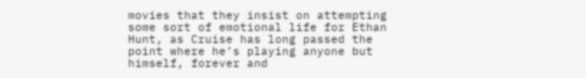movies that they insist on attempting some sort of emotional life for Ethan Hunt, as Cruise has long passed the point where he’s playing anyone but himself, forever and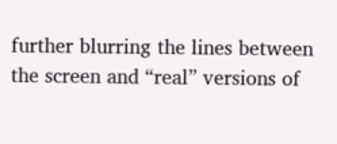further blurring the lines between the screen and “real” versions of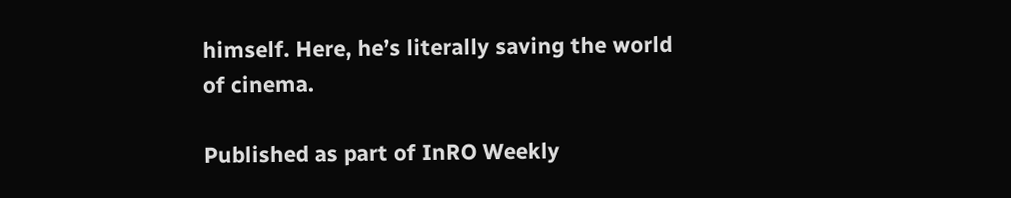himself. Here, he’s literally saving the world of cinema.

Published as part of InRO Weekly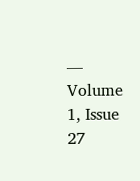— Volume 1, Issue 27